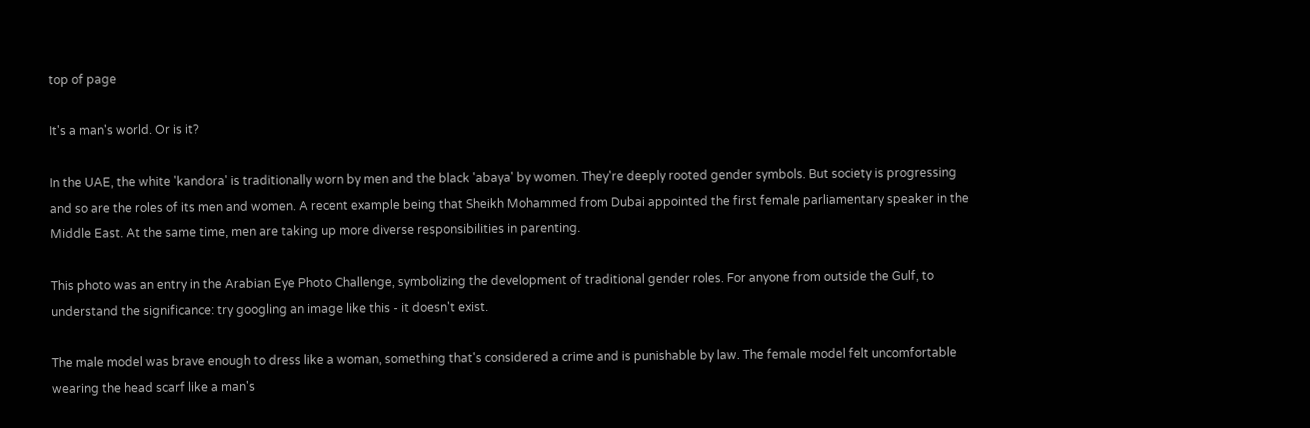top of page

It's a man's world. Or is it?

In the UAE, the white 'kandora' is traditionally worn by men and the black 'abaya' by women. They're deeply rooted gender symbols. But society is progressing and so are the roles of its men and women. A recent example being that Sheikh Mohammed from Dubai appointed the first female parliamentary speaker in the Middle East. At the same time, men are taking up more diverse responsibilities in parenting.

This photo was an entry in the Arabian Eye Photo Challenge, symbolizing the development of traditional gender roles. For anyone from outside the Gulf, to understand the significance: try googling an image like this - it doesn't exist.

The male model was brave enough to dress like a woman, something that's considered a crime and is punishable by law. The female model felt uncomfortable wearing the head scarf like a man's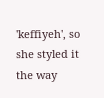'keffiyeh', so she styled it the way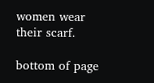women wear their scarf.

bottom of page